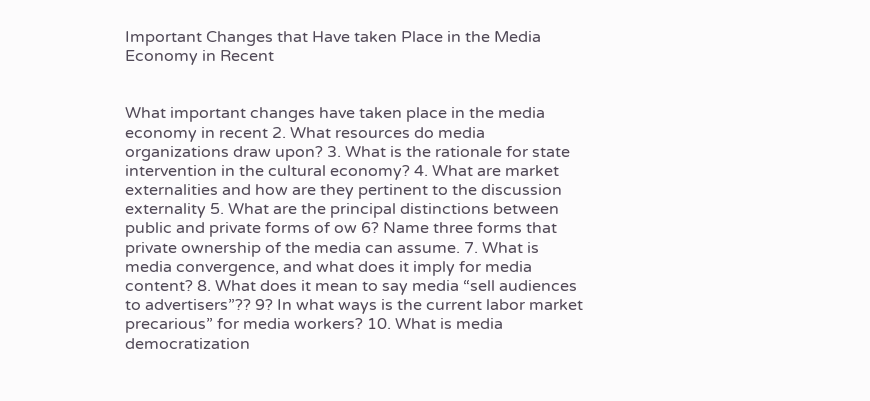Important Changes that Have taken Place in the Media Economy in Recent


What important changes have taken place in the media economy in recent 2. What resources do media organizations draw upon? 3. What is the rationale for state intervention in the cultural economy? 4. What are market externalities and how are they pertinent to the discussion externality 5. What are the principal distinctions between public and private forms of ow 6? Name three forms that private ownership of the media can assume. 7. What is media convergence, and what does it imply for media content? 8. What does it mean to say media “sell audiences to advertisers”?? 9? In what ways is the current labor market precarious” for media workers? 10. What is media democratization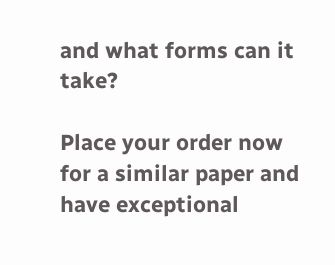and what forms can it take?

Place your order now for a similar paper and have exceptional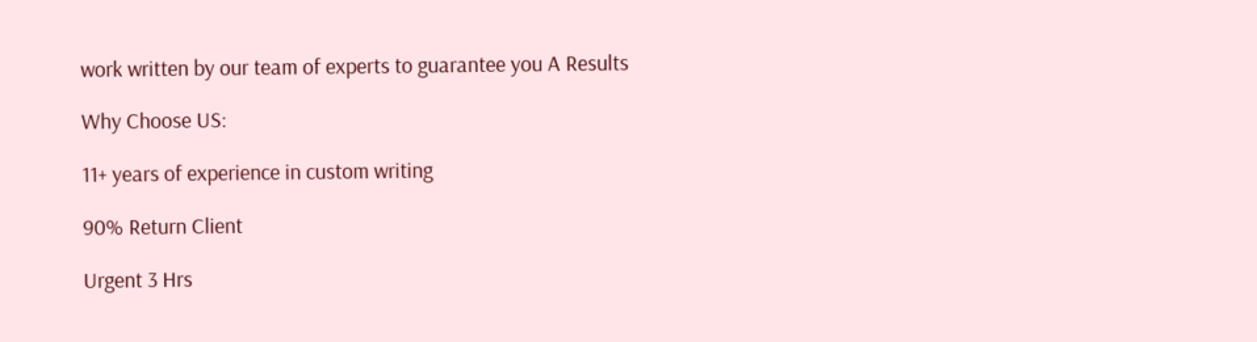work written by our team of experts to guarantee you A Results

Why Choose US:

11+ years of experience in custom writing

90% Return Client

Urgent 3 Hrs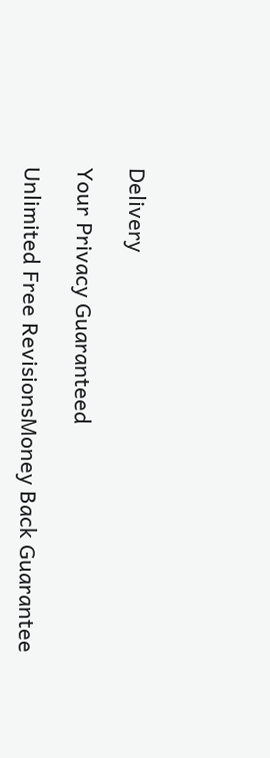Delivery

Your Privacy Guaranteed

Unlimited Free RevisionsMoney Back Guarantee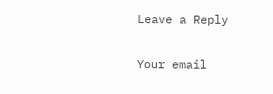Leave a Reply

Your email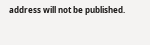address will not be published.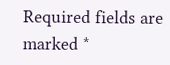Required fields are marked *